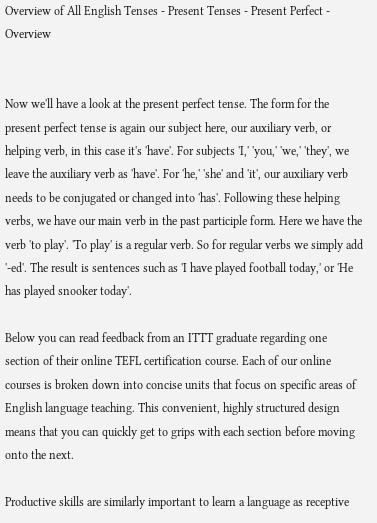Overview of All English Tenses - Present Tenses - Present Perfect - Overview


Now we'll have a look at the present perfect tense. The form for the present perfect tense is again our subject here, our auxiliary verb, or helping verb, in this case it's 'have'. For subjects 'I,' 'you,' 'we,' 'they', we leave the auxiliary verb as 'have'. For 'he,' 'she' and 'it', our auxiliary verb needs to be conjugated or changed into 'has'. Following these helping verbs, we have our main verb in the past participle form. Here we have the verb 'to play'. 'To play' is a regular verb. So for regular verbs we simply add '-ed'. The result is sentences such as 'I have played football today,' or 'He has played snooker today'.

Below you can read feedback from an ITTT graduate regarding one section of their online TEFL certification course. Each of our online courses is broken down into concise units that focus on specific areas of English language teaching. This convenient, highly structured design means that you can quickly get to grips with each section before moving onto the next.

Productive skills are similarly important to learn a language as receptive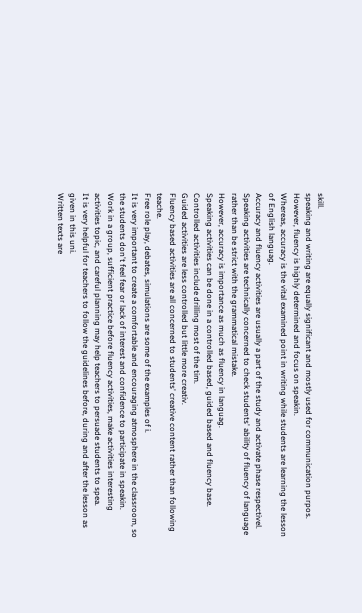skill.
speaking and writing are equally significant and mostly used for communication purpos.
However, fluency is highly determined and focus on speakin.
Whereas, accuracy is the vital examined point in writing while students are learning the lesson of English languag.
Accuracy and fluency activities are usually a part of the study and activate phase respectivel.
Speaking activities are technically concerned to check students' ability of fluency of language rather than be strict with the grammatical mistake.
However, accuracy is importance as much as fluency in languag.
Speaking activities can be done in a controlled based, guided based and fluency base.
Controlled activities include drilling most of the tim.
Guided activities are less controlled but little more creativ.
Fluency based activities are all concerned to students' creative content rather than following teache.
Free role play, debates, simulations are some of the examples of i.
It is very important to create a comfortable and encouraging atmosphere in the classroom, so the students don't feel fear or lack of interest and confidence to participate in speakin.
Work in a group, sufficient practice before fluency activities, make activities interesting activities topic, and careful planning may help teachers to persuade students to spea.
It is very helpful for teachers to follow the guidelines before, during and after the lesson as given in this uni.
Written texts are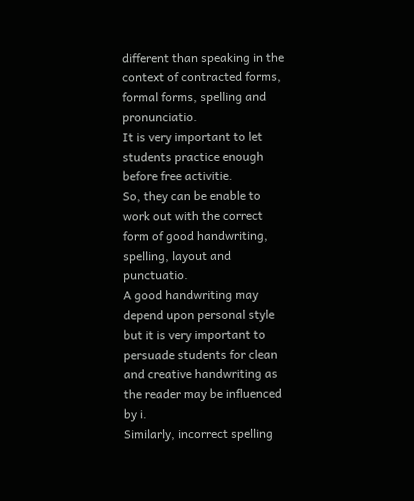different than speaking in the context of contracted forms, formal forms, spelling and pronunciatio.
It is very important to let students practice enough before free activitie.
So, they can be enable to work out with the correct form of good handwriting, spelling, layout and punctuatio.
A good handwriting may depend upon personal style but it is very important to persuade students for clean and creative handwriting as the reader may be influenced by i.
Similarly, incorrect spelling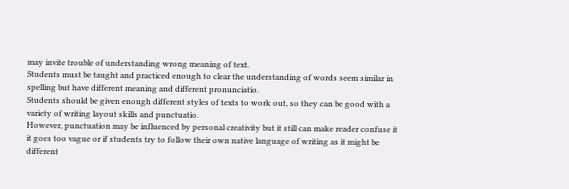may invite trouble of understanding wrong meaning of text.
Students must be taught and practiced enough to clear the understanding of words seem similar in spelling but have different meaning and different pronunciatio.
Students should be given enough different styles of texts to work out, so they can be good with a variety of writing layout skills and punctuatio.
However, punctuation may be influenced by personal creativity but it still can make reader confuse it it goes too vague or if students try to follow their own native language of writing as it might be different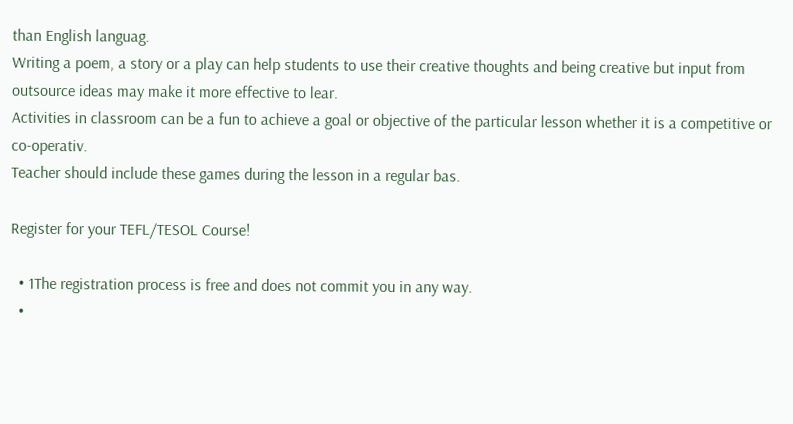than English languag.
Writing a poem, a story or a play can help students to use their creative thoughts and being creative but input from outsource ideas may make it more effective to lear.
Activities in classroom can be a fun to achieve a goal or objective of the particular lesson whether it is a competitive or co-operativ.
Teacher should include these games during the lesson in a regular bas.

Register for your TEFL/TESOL Course!

  • 1The registration process is free and does not commit you in any way.
  •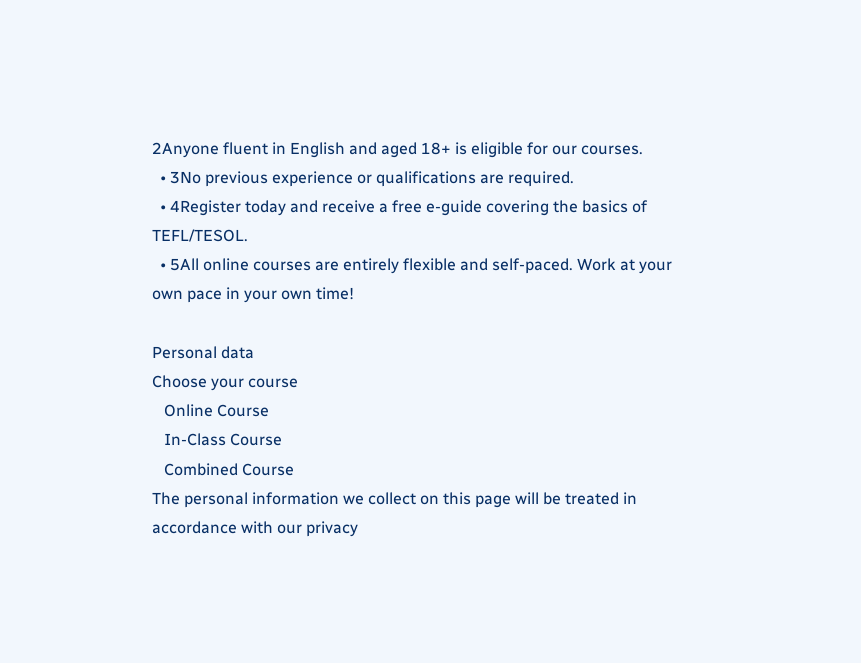2Anyone fluent in English and aged 18+ is eligible for our courses.
  • 3No previous experience or qualifications are required.
  • 4Register today and receive a free e-guide covering the basics of TEFL/TESOL.
  • 5All online courses are entirely flexible and self-paced. Work at your own pace in your own time!

Personal data
Choose your course
   Online Course
   In-Class Course
   Combined Course
The personal information we collect on this page will be treated in accordance with our privacy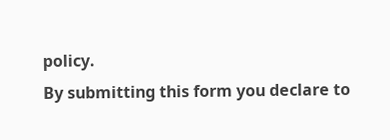policy.
By submitting this form you declare to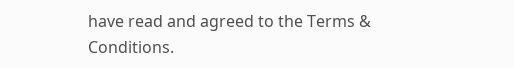have read and agreed to the Terms & Conditions.